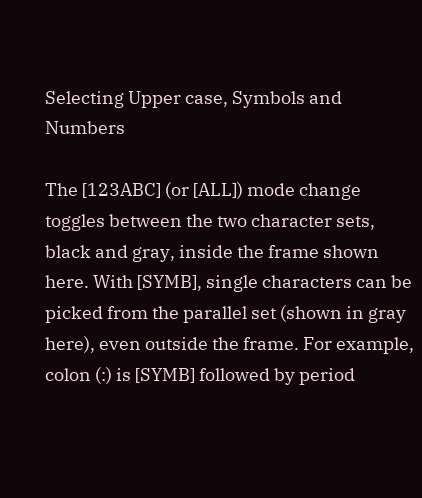Selecting Upper case, Symbols and Numbers

The [123ABC] (or [ALL]) mode change toggles between the two character sets, black and gray, inside the frame shown here. With [SYMB], single characters can be picked from the parallel set (shown in gray here), even outside the frame. For example, colon (:) is [SYMB] followed by period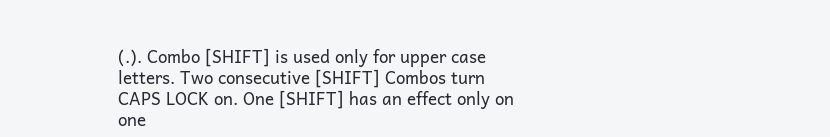(.). Combo [SHIFT] is used only for upper case letters. Two consecutive [SHIFT] Combos turn CAPS LOCK on. One [SHIFT] has an effect only on one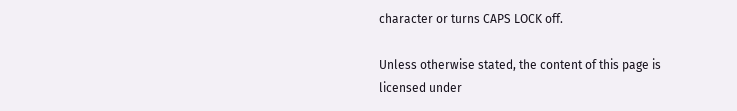character or turns CAPS LOCK off.

Unless otherwise stated, the content of this page is licensed under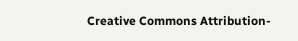Creative Commons Attribution-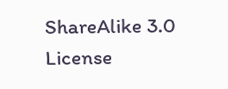ShareAlike 3.0 License